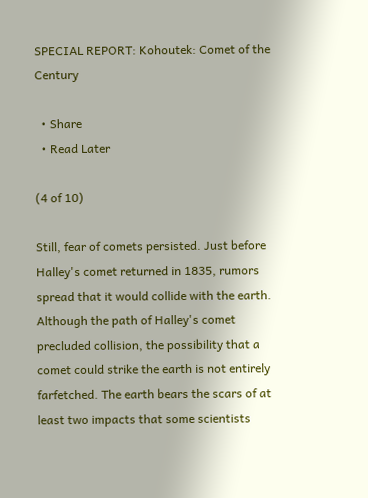SPECIAL REPORT: Kohoutek: Comet of the Century

  • Share
  • Read Later

(4 of 10)

Still, fear of comets persisted. Just before Halley's comet returned in 1835, rumors spread that it would collide with the earth. Although the path of Halley's comet precluded collision, the possibility that a comet could strike the earth is not entirely farfetched. The earth bears the scars of at least two impacts that some scientists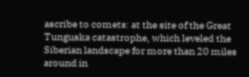ascribe to comets: at the site of the Great Tunguska catastrophe, which leveled the Siberian landscape for more than 20 miles around in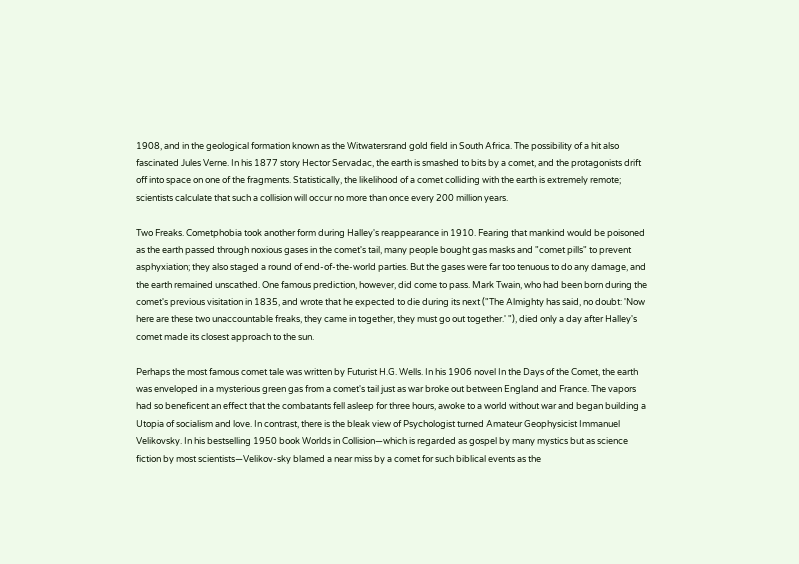1908, and in the geological formation known as the Witwatersrand gold field in South Africa. The possibility of a hit also fascinated Jules Verne. In his 1877 story Hector Servadac, the earth is smashed to bits by a comet, and the protagonists drift off into space on one of the fragments. Statistically, the likelihood of a comet colliding with the earth is extremely remote; scientists calculate that such a collision will occur no more than once every 200 million years.

Two Freaks. Cometphobia took another form during Halley's reappearance in 1910. Fearing that mankind would be poisoned as the earth passed through noxious gases in the comet's tail, many people bought gas masks and "comet pills" to prevent asphyxiation; they also staged a round of end-of-the-world parties. But the gases were far too tenuous to do any damage, and the earth remained unscathed. One famous prediction, however, did come to pass. Mark Twain, who had been born during the comet's previous visitation in 1835, and wrote that he expected to die during its next ("The Almighty has said, no doubt: 'Now here are these two unaccountable freaks, they came in together, they must go out together.' "), died only a day after Halley's comet made its closest approach to the sun.

Perhaps the most famous comet tale was written by Futurist H.G. Wells. In his 1906 novel In the Days of the Comet, the earth was enveloped in a mysterious green gas from a comet's tail just as war broke out between England and France. The vapors had so beneficent an effect that the combatants fell asleep for three hours, awoke to a world without war and began building a Utopia of socialism and love. In contrast, there is the bleak view of Psychologist turned Amateur Geophysicist Immanuel Velikovsky. In his bestselling 1950 book Worlds in Collision—which is regarded as gospel by many mystics but as science fiction by most scientists—Velikov-sky blamed a near miss by a comet for such biblical events as the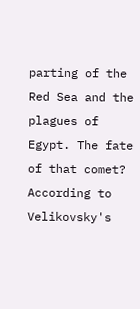parting of the Red Sea and the plagues of Egypt. The fate of that comet? According to Velikovsky's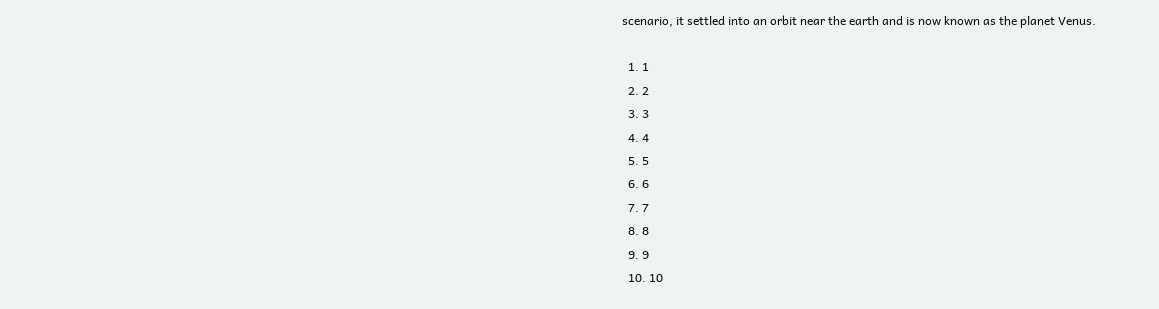scenario, it settled into an orbit near the earth and is now known as the planet Venus.

  1. 1
  2. 2
  3. 3
  4. 4
  5. 5
  6. 6
  7. 7
  8. 8
  9. 9
  10. 10